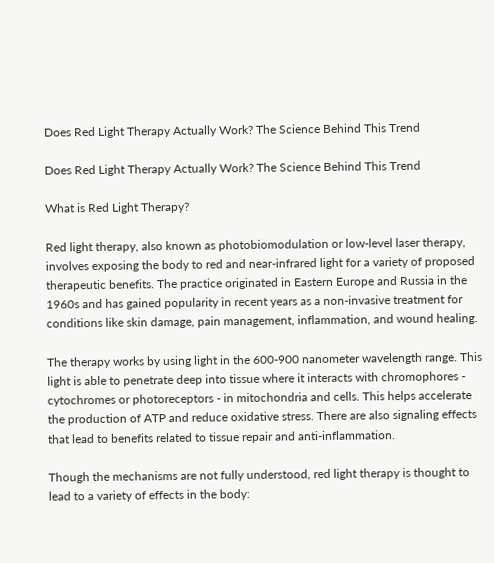Does Red Light Therapy Actually Work? The Science Behind This Trend

Does Red Light Therapy Actually Work? The Science Behind This Trend

What is Red Light Therapy?

Red light therapy, also known as photobiomodulation or low-level laser therapy, involves exposing the body to red and near-infrared light for a variety of proposed therapeutic benefits. The practice originated in Eastern Europe and Russia in the 1960s and has gained popularity in recent years as a non-invasive treatment for conditions like skin damage, pain management, inflammation, and wound healing.

The therapy works by using light in the 600-900 nanometer wavelength range. This light is able to penetrate deep into tissue where it interacts with chromophores - cytochromes or photoreceptors - in mitochondria and cells. This helps accelerate the production of ATP and reduce oxidative stress. There are also signaling effects that lead to benefits related to tissue repair and anti-inflammation.

Though the mechanisms are not fully understood, red light therapy is thought to lead to a variety of effects in the body: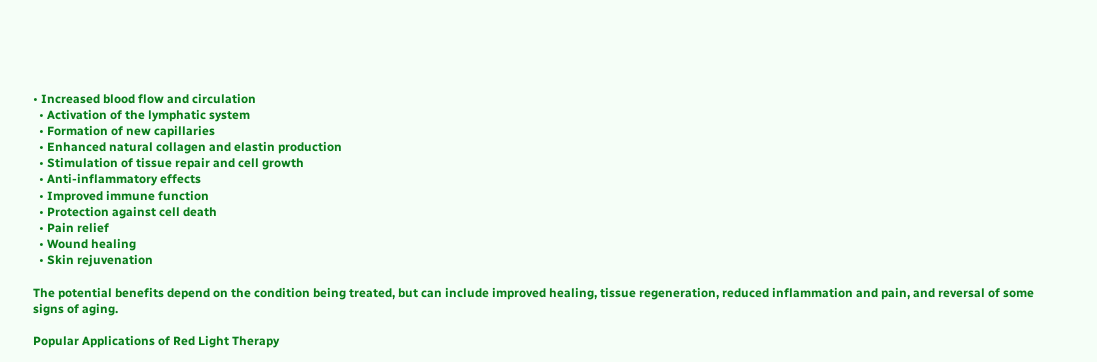• Increased blood flow and circulation
  • Activation of the lymphatic system
  • Formation of new capillaries
  • Enhanced natural collagen and elastin production
  • Stimulation of tissue repair and cell growth
  • Anti-inflammatory effects
  • Improved immune function
  • Protection against cell death
  • Pain relief
  • Wound healing
  • Skin rejuvenation

The potential benefits depend on the condition being treated, but can include improved healing, tissue regeneration, reduced inflammation and pain, and reversal of some signs of aging.

Popular Applications of Red Light Therapy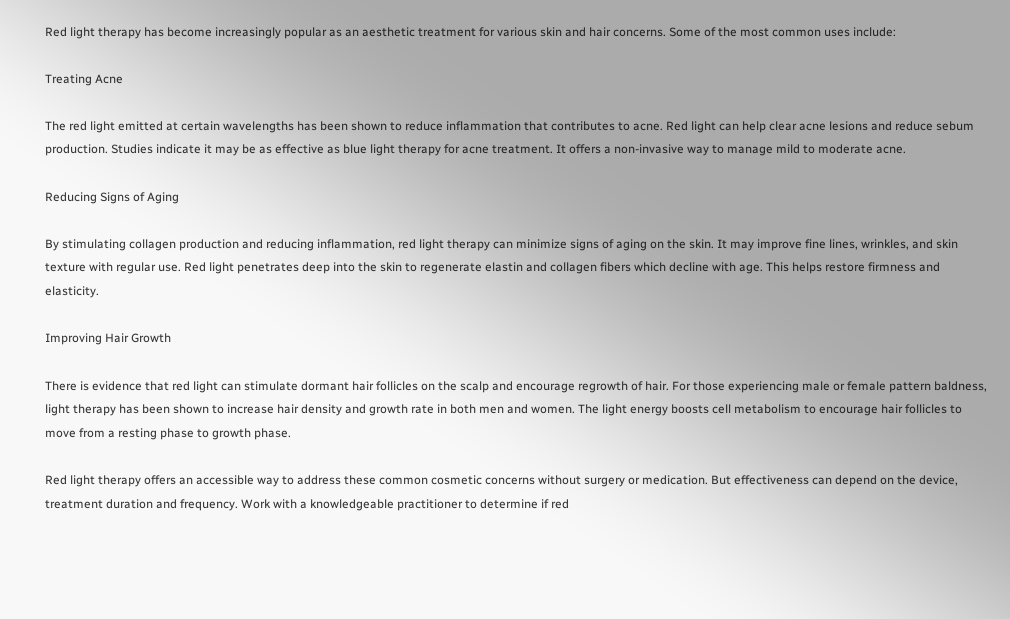Red light therapy has become increasingly popular as an aesthetic treatment for various skin and hair concerns. Some of the most common uses include:

Treating Acne

The red light emitted at certain wavelengths has been shown to reduce inflammation that contributes to acne. Red light can help clear acne lesions and reduce sebum production. Studies indicate it may be as effective as blue light therapy for acne treatment. It offers a non-invasive way to manage mild to moderate acne.

Reducing Signs of Aging

By stimulating collagen production and reducing inflammation, red light therapy can minimize signs of aging on the skin. It may improve fine lines, wrinkles, and skin texture with regular use. Red light penetrates deep into the skin to regenerate elastin and collagen fibers which decline with age. This helps restore firmness and elasticity.

Improving Hair Growth

There is evidence that red light can stimulate dormant hair follicles on the scalp and encourage regrowth of hair. For those experiencing male or female pattern baldness, light therapy has been shown to increase hair density and growth rate in both men and women. The light energy boosts cell metabolism to encourage hair follicles to move from a resting phase to growth phase.

Red light therapy offers an accessible way to address these common cosmetic concerns without surgery or medication. But effectiveness can depend on the device, treatment duration and frequency. Work with a knowledgeable practitioner to determine if red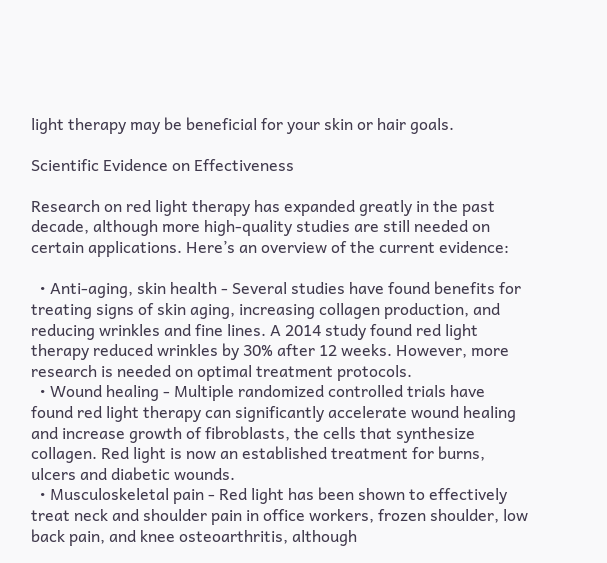light therapy may be beneficial for your skin or hair goals.

Scientific Evidence on Effectiveness

Research on red light therapy has expanded greatly in the past decade, although more high-quality studies are still needed on certain applications. Here’s an overview of the current evidence:

  • Anti-aging, skin health - Several studies have found benefits for treating signs of skin aging, increasing collagen production, and reducing wrinkles and fine lines. A 2014 study found red light therapy reduced wrinkles by 30% after 12 weeks. However, more research is needed on optimal treatment protocols.
  • Wound healing - Multiple randomized controlled trials have found red light therapy can significantly accelerate wound healing and increase growth of fibroblasts, the cells that synthesize collagen. Red light is now an established treatment for burns, ulcers and diabetic wounds.
  • Musculoskeletal pain - Red light has been shown to effectively treat neck and shoulder pain in office workers, frozen shoulder, low back pain, and knee osteoarthritis, although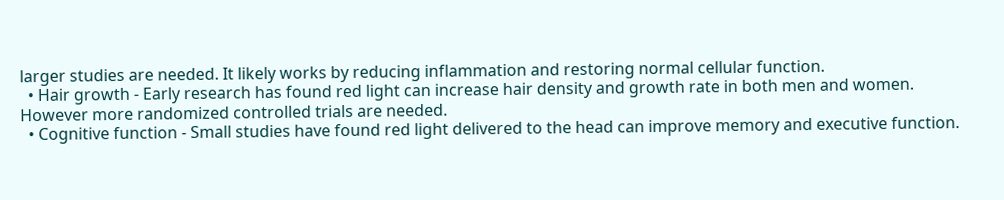larger studies are needed. It likely works by reducing inflammation and restoring normal cellular function.
  • Hair growth - Early research has found red light can increase hair density and growth rate in both men and women. However more randomized controlled trials are needed.
  • Cognitive function - Small studies have found red light delivered to the head can improve memory and executive function.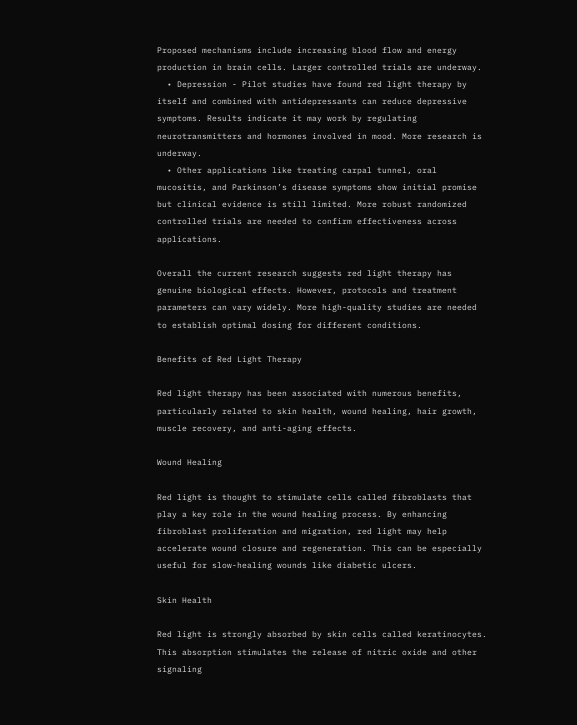Proposed mechanisms include increasing blood flow and energy production in brain cells. Larger controlled trials are underway.
  • Depression - Pilot studies have found red light therapy by itself and combined with antidepressants can reduce depressive symptoms. Results indicate it may work by regulating neurotransmitters and hormones involved in mood. More research is underway.
  • Other applications like treating carpal tunnel, oral mucositis, and Parkinson’s disease symptoms show initial promise but clinical evidence is still limited. More robust randomized controlled trials are needed to confirm effectiveness across applications.

Overall the current research suggests red light therapy has genuine biological effects. However, protocols and treatment parameters can vary widely. More high-quality studies are needed to establish optimal dosing for different conditions.

Benefits of Red Light Therapy

Red light therapy has been associated with numerous benefits, particularly related to skin health, wound healing, hair growth, muscle recovery, and anti-aging effects.

Wound Healing

Red light is thought to stimulate cells called fibroblasts that play a key role in the wound healing process. By enhancing fibroblast proliferation and migration, red light may help accelerate wound closure and regeneration. This can be especially useful for slow-healing wounds like diabetic ulcers.

Skin Health

Red light is strongly absorbed by skin cells called keratinocytes. This absorption stimulates the release of nitric oxide and other signaling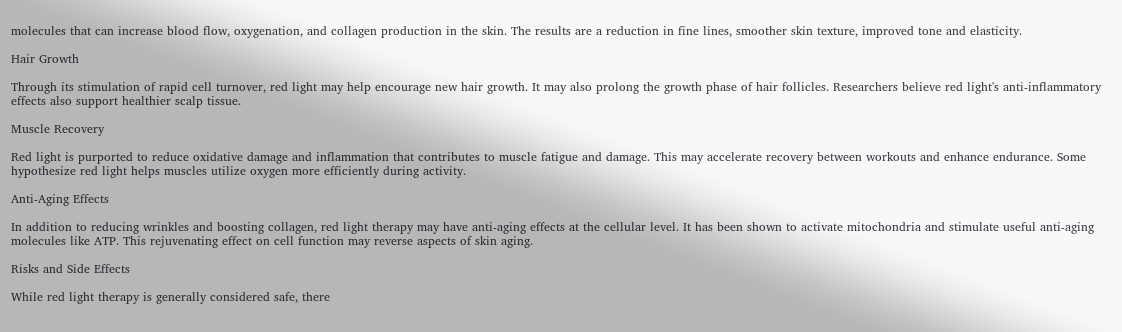molecules that can increase blood flow, oxygenation, and collagen production in the skin. The results are a reduction in fine lines, smoother skin texture, improved tone and elasticity.

Hair Growth

Through its stimulation of rapid cell turnover, red light may help encourage new hair growth. It may also prolong the growth phase of hair follicles. Researchers believe red light's anti-inflammatory effects also support healthier scalp tissue.

Muscle Recovery

Red light is purported to reduce oxidative damage and inflammation that contributes to muscle fatigue and damage. This may accelerate recovery between workouts and enhance endurance. Some hypothesize red light helps muscles utilize oxygen more efficiently during activity.

Anti-Aging Effects

In addition to reducing wrinkles and boosting collagen, red light therapy may have anti-aging effects at the cellular level. It has been shown to activate mitochondria and stimulate useful anti-aging molecules like ATP. This rejuvenating effect on cell function may reverse aspects of skin aging.

Risks and Side Effects

While red light therapy is generally considered safe, there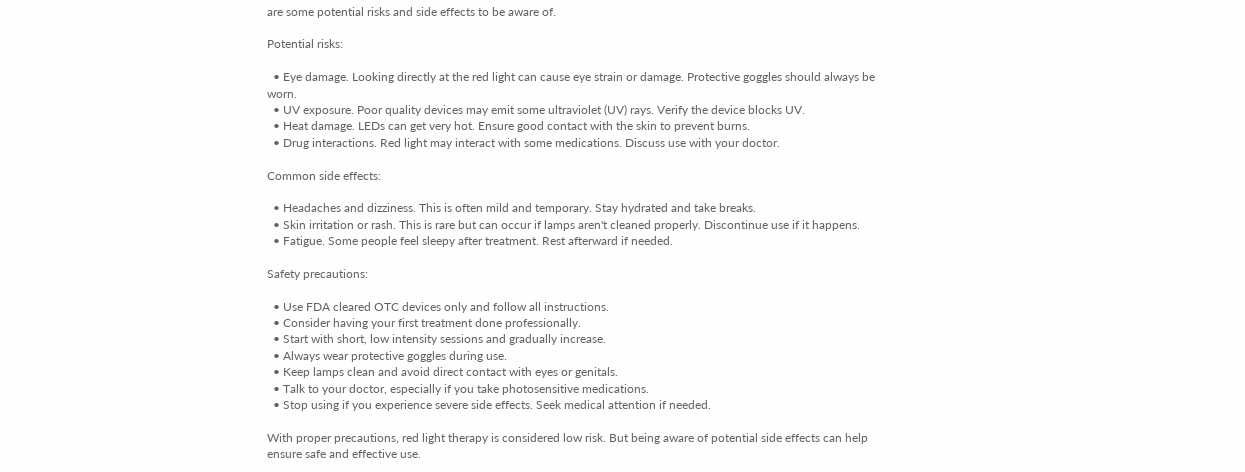are some potential risks and side effects to be aware of.

Potential risks:

  • Eye damage. Looking directly at the red light can cause eye strain or damage. Protective goggles should always be worn.
  • UV exposure. Poor quality devices may emit some ultraviolet (UV) rays. Verify the device blocks UV.
  • Heat damage. LEDs can get very hot. Ensure good contact with the skin to prevent burns.
  • Drug interactions. Red light may interact with some medications. Discuss use with your doctor.

Common side effects:

  • Headaches and dizziness. This is often mild and temporary. Stay hydrated and take breaks.
  • Skin irritation or rash. This is rare but can occur if lamps aren't cleaned properly. Discontinue use if it happens.
  • Fatigue. Some people feel sleepy after treatment. Rest afterward if needed.

Safety precautions:

  • Use FDA cleared OTC devices only and follow all instructions.
  • Consider having your first treatment done professionally.
  • Start with short, low intensity sessions and gradually increase.
  • Always wear protective goggles during use.
  • Keep lamps clean and avoid direct contact with eyes or genitals.
  • Talk to your doctor, especially if you take photosensitive medications.
  • Stop using if you experience severe side effects. Seek medical attention if needed.

With proper precautions, red light therapy is considered low risk. But being aware of potential side effects can help ensure safe and effective use.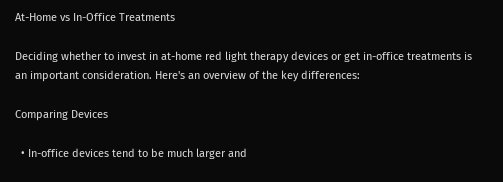At-Home vs In-Office Treatments

Deciding whether to invest in at-home red light therapy devices or get in-office treatments is an important consideration. Here's an overview of the key differences:

Comparing Devices

  • In-office devices tend to be much larger and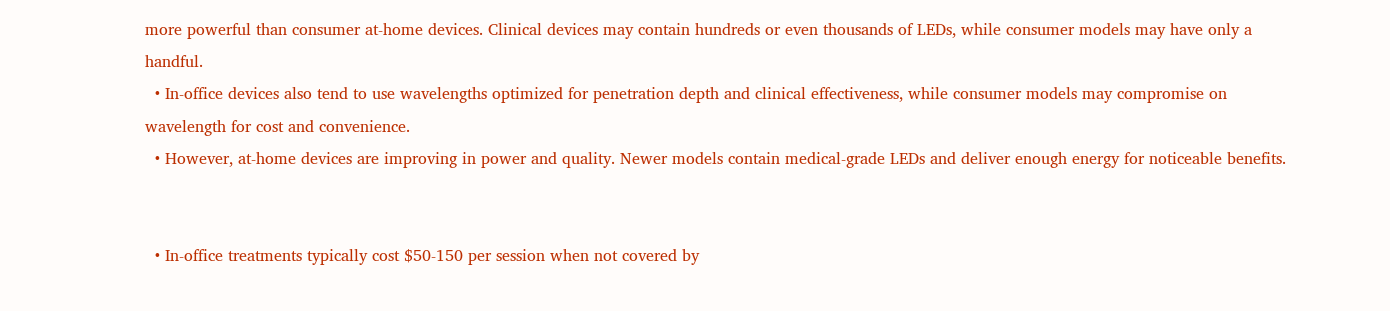more powerful than consumer at-home devices. Clinical devices may contain hundreds or even thousands of LEDs, while consumer models may have only a handful.
  • In-office devices also tend to use wavelengths optimized for penetration depth and clinical effectiveness, while consumer models may compromise on wavelength for cost and convenience.
  • However, at-home devices are improving in power and quality. Newer models contain medical-grade LEDs and deliver enough energy for noticeable benefits.


  • In-office treatments typically cost $50-150 per session when not covered by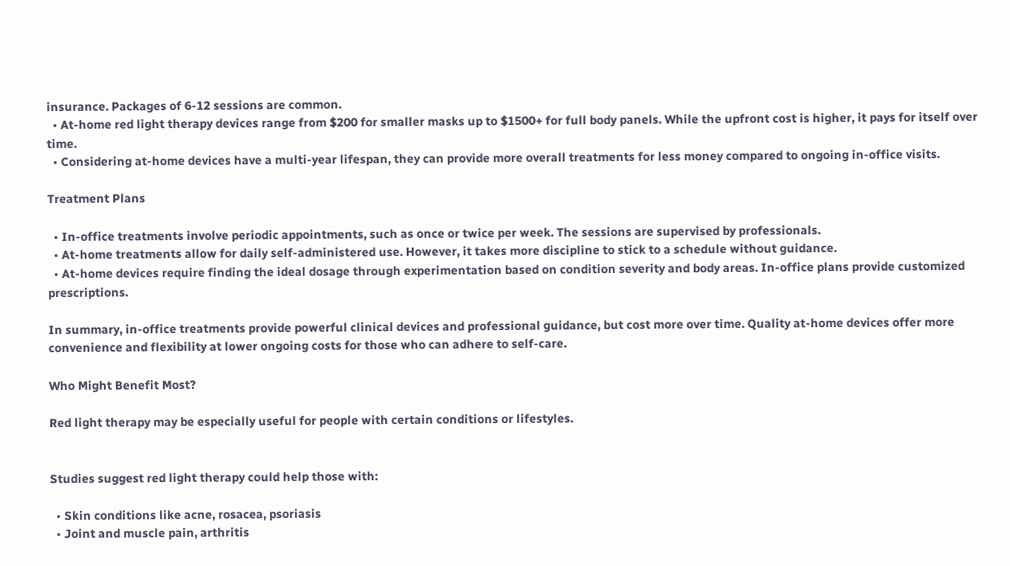insurance. Packages of 6-12 sessions are common.
  • At-home red light therapy devices range from $200 for smaller masks up to $1500+ for full body panels. While the upfront cost is higher, it pays for itself over time.
  • Considering at-home devices have a multi-year lifespan, they can provide more overall treatments for less money compared to ongoing in-office visits.

Treatment Plans

  • In-office treatments involve periodic appointments, such as once or twice per week. The sessions are supervised by professionals.
  • At-home treatments allow for daily self-administered use. However, it takes more discipline to stick to a schedule without guidance.
  • At-home devices require finding the ideal dosage through experimentation based on condition severity and body areas. In-office plans provide customized prescriptions.

In summary, in-office treatments provide powerful clinical devices and professional guidance, but cost more over time. Quality at-home devices offer more convenience and flexibility at lower ongoing costs for those who can adhere to self-care.

Who Might Benefit Most?

Red light therapy may be especially useful for people with certain conditions or lifestyles.


Studies suggest red light therapy could help those with:

  • Skin conditions like acne, rosacea, psoriasis
  • Joint and muscle pain, arthritis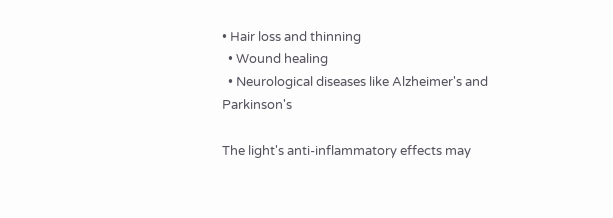• Hair loss and thinning
  • Wound healing
  • Neurological diseases like Alzheimer's and Parkinson's

The light's anti-inflammatory effects may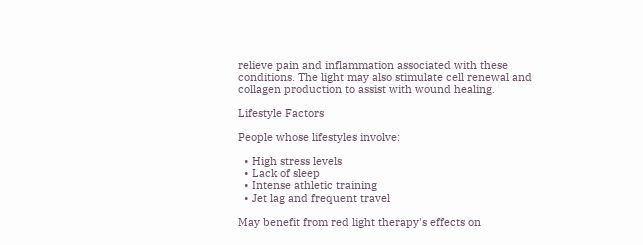relieve pain and inflammation associated with these conditions. The light may also stimulate cell renewal and collagen production to assist with wound healing.

Lifestyle Factors

People whose lifestyles involve:

  • High stress levels
  • Lack of sleep
  • Intense athletic training
  • Jet lag and frequent travel

May benefit from red light therapy's effects on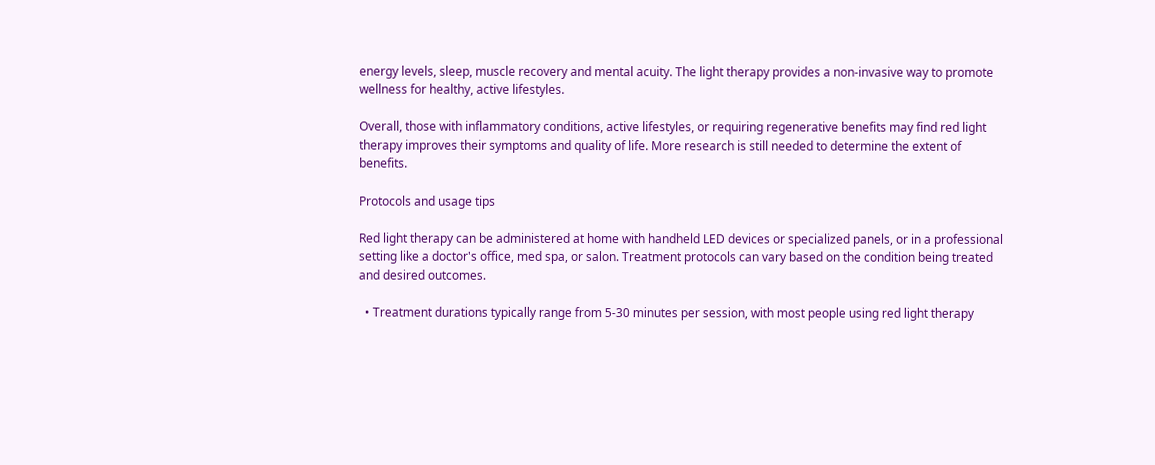energy levels, sleep, muscle recovery and mental acuity. The light therapy provides a non-invasive way to promote wellness for healthy, active lifestyles.

Overall, those with inflammatory conditions, active lifestyles, or requiring regenerative benefits may find red light therapy improves their symptoms and quality of life. More research is still needed to determine the extent of benefits.

Protocols and usage tips

Red light therapy can be administered at home with handheld LED devices or specialized panels, or in a professional setting like a doctor's office, med spa, or salon. Treatment protocols can vary based on the condition being treated and desired outcomes.

  • Treatment durations typically range from 5-30 minutes per session, with most people using red light therapy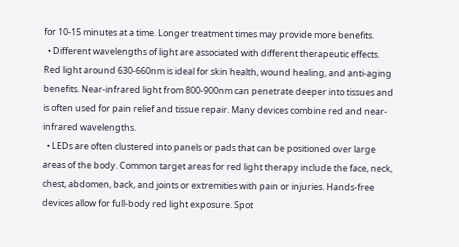for 10-15 minutes at a time. Longer treatment times may provide more benefits.
  • Different wavelengths of light are associated with different therapeutic effects. Red light around 630-660nm is ideal for skin health, wound healing, and anti-aging benefits. Near-infrared light from 800-900nm can penetrate deeper into tissues and is often used for pain relief and tissue repair. Many devices combine red and near-infrared wavelengths.
  • LEDs are often clustered into panels or pads that can be positioned over large areas of the body. Common target areas for red light therapy include the face, neck, chest, abdomen, back, and joints or extremities with pain or injuries. Hands-free devices allow for full-body red light exposure. Spot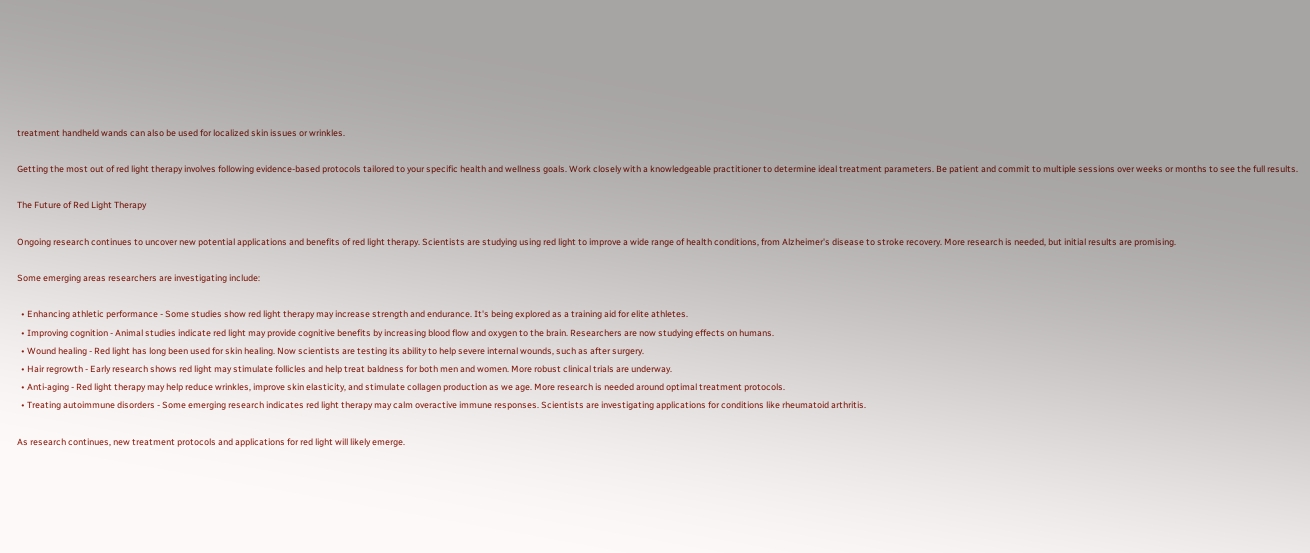treatment handheld wands can also be used for localized skin issues or wrinkles.

Getting the most out of red light therapy involves following evidence-based protocols tailored to your specific health and wellness goals. Work closely with a knowledgeable practitioner to determine ideal treatment parameters. Be patient and commit to multiple sessions over weeks or months to see the full results.

The Future of Red Light Therapy

Ongoing research continues to uncover new potential applications and benefits of red light therapy. Scientists are studying using red light to improve a wide range of health conditions, from Alzheimer's disease to stroke recovery. More research is needed, but initial results are promising.

Some emerging areas researchers are investigating include:

  • Enhancing athletic performance - Some studies show red light therapy may increase strength and endurance. It's being explored as a training aid for elite athletes.
  • Improving cognition - Animal studies indicate red light may provide cognitive benefits by increasing blood flow and oxygen to the brain. Researchers are now studying effects on humans.
  • Wound healing - Red light has long been used for skin healing. Now scientists are testing its ability to help severe internal wounds, such as after surgery.
  • Hair regrowth - Early research shows red light may stimulate follicles and help treat baldness for both men and women. More robust clinical trials are underway.
  • Anti-aging - Red light therapy may help reduce wrinkles, improve skin elasticity, and stimulate collagen production as we age. More research is needed around optimal treatment protocols.
  • Treating autoimmune disorders - Some emerging research indicates red light therapy may calm overactive immune responses. Scientists are investigating applications for conditions like rheumatoid arthritis.

As research continues, new treatment protocols and applications for red light will likely emerge.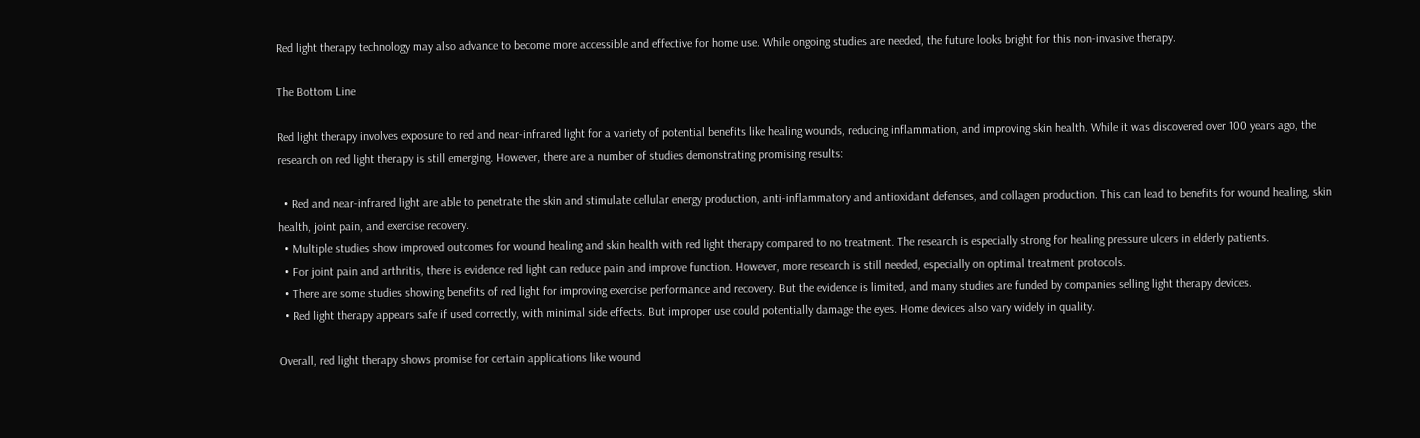Red light therapy technology may also advance to become more accessible and effective for home use. While ongoing studies are needed, the future looks bright for this non-invasive therapy.

The Bottom Line

Red light therapy involves exposure to red and near-infrared light for a variety of potential benefits like healing wounds, reducing inflammation, and improving skin health. While it was discovered over 100 years ago, the research on red light therapy is still emerging. However, there are a number of studies demonstrating promising results:

  • Red and near-infrared light are able to penetrate the skin and stimulate cellular energy production, anti-inflammatory and antioxidant defenses, and collagen production. This can lead to benefits for wound healing, skin health, joint pain, and exercise recovery.
  • Multiple studies show improved outcomes for wound healing and skin health with red light therapy compared to no treatment. The research is especially strong for healing pressure ulcers in elderly patients.
  • For joint pain and arthritis, there is evidence red light can reduce pain and improve function. However, more research is still needed, especially on optimal treatment protocols.
  • There are some studies showing benefits of red light for improving exercise performance and recovery. But the evidence is limited, and many studies are funded by companies selling light therapy devices.
  • Red light therapy appears safe if used correctly, with minimal side effects. But improper use could potentially damage the eyes. Home devices also vary widely in quality.

Overall, red light therapy shows promise for certain applications like wound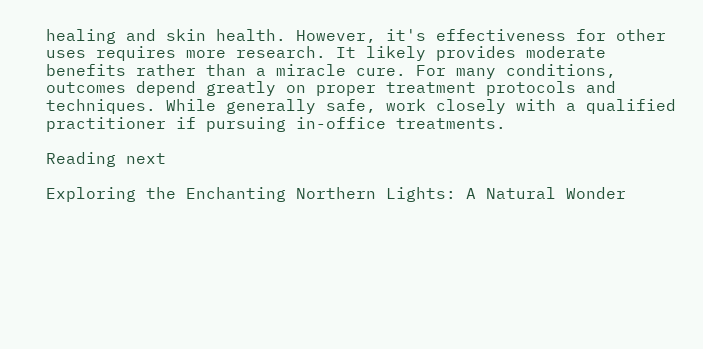healing and skin health. However, it's effectiveness for other uses requires more research. It likely provides moderate benefits rather than a miracle cure. For many conditions, outcomes depend greatly on proper treatment protocols and techniques. While generally safe, work closely with a qualified practitioner if pursuing in-office treatments.

Reading next

Exploring the Enchanting Northern Lights: A Natural Wonder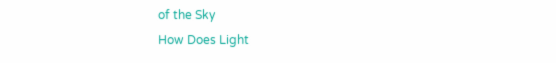of the Sky
How Does Light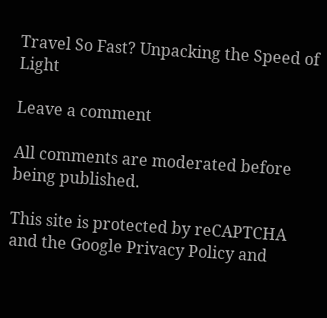Travel So Fast? Unpacking the Speed of Light

Leave a comment

All comments are moderated before being published.

This site is protected by reCAPTCHA and the Google Privacy Policy and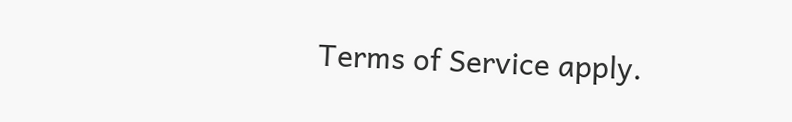Terms of Service apply.